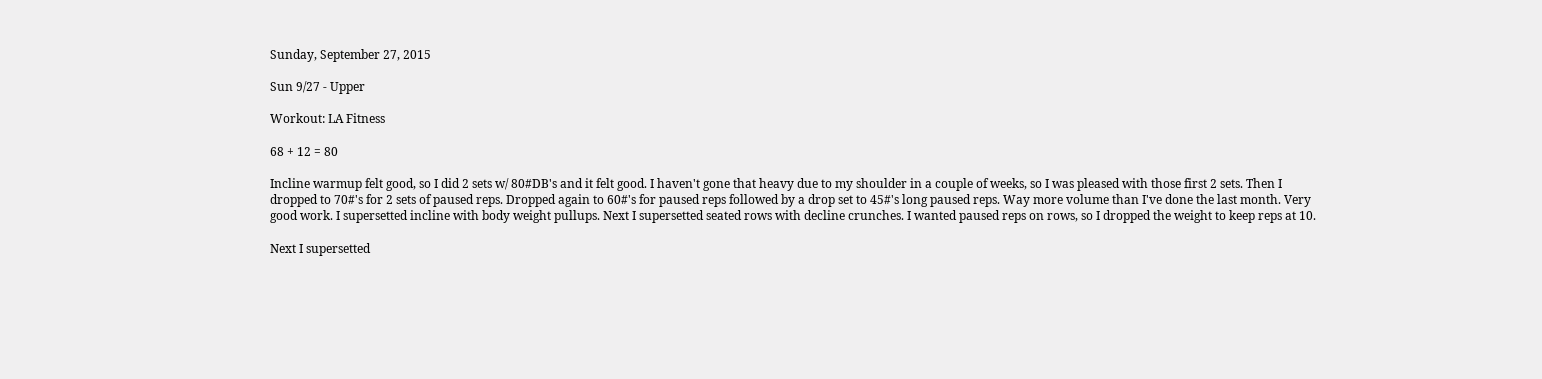Sunday, September 27, 2015

Sun 9/27 - Upper

Workout: LA Fitness

68 + 12 = 80

Incline warmup felt good, so I did 2 sets w/ 80#DB's and it felt good. I haven't gone that heavy due to my shoulder in a couple of weeks, so I was pleased with those first 2 sets. Then I dropped to 70#'s for 2 sets of paused reps. Dropped again to 60#'s for paused reps followed by a drop set to 45#'s long paused reps. Way more volume than I've done the last month. Very good work. I supersetted incline with body weight pullups. Next I supersetted seated rows with decline crunches. I wanted paused reps on rows, so I dropped the weight to keep reps at 10.

Next I supersetted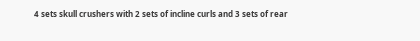4 sets skull crushers with 2 sets of incline curls and 3 sets of rear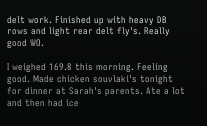delt work. Finished up with heavy DB rows and light rear delt fly's. Really good WO.

I weighed 169.8 this morning. Feeling good. Made chicken souvlaki's tonight for dinner at Sarah's parents. Ate a lot and then had ice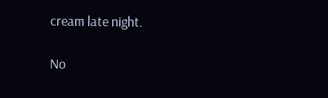cream late night.

No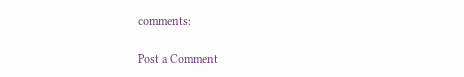comments:

Post a Comment